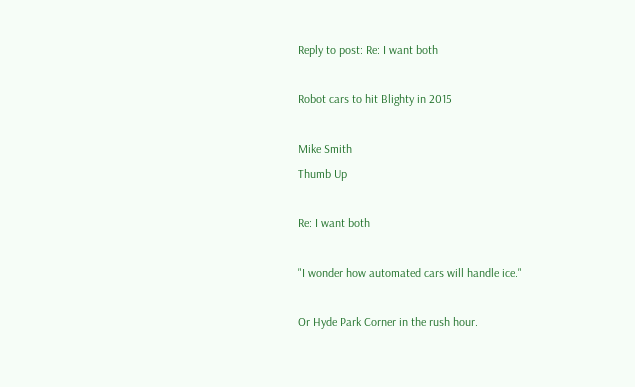Reply to post: Re: I want both

Robot cars to hit Blighty in 2015

Mike Smith
Thumb Up

Re: I want both

"I wonder how automated cars will handle ice."

Or Hyde Park Corner in the rush hour.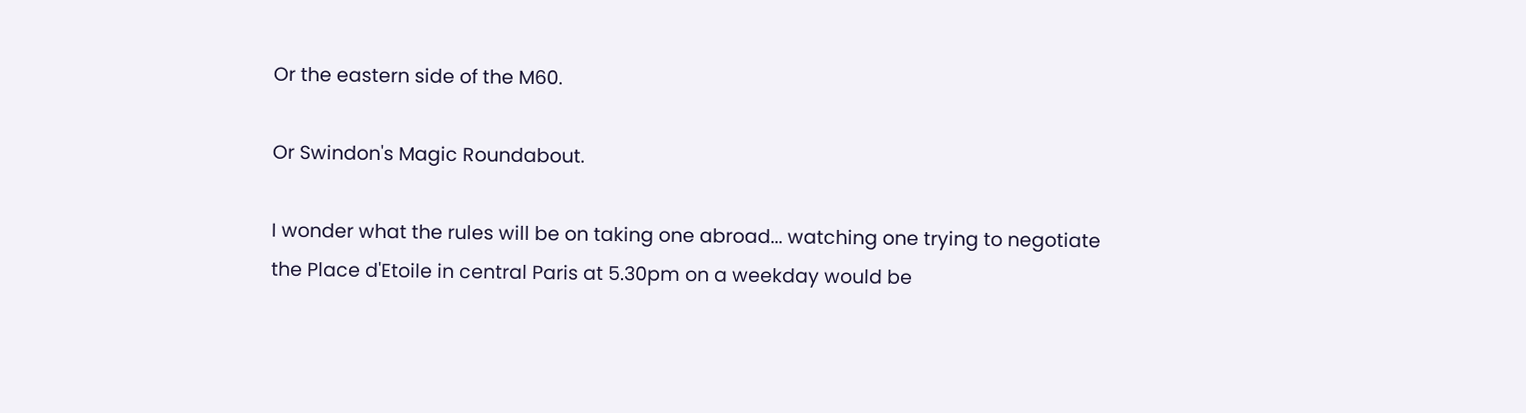Or the eastern side of the M60.

Or Swindon's Magic Roundabout.

I wonder what the rules will be on taking one abroad... watching one trying to negotiate the Place d'Etoile in central Paris at 5.30pm on a weekday would be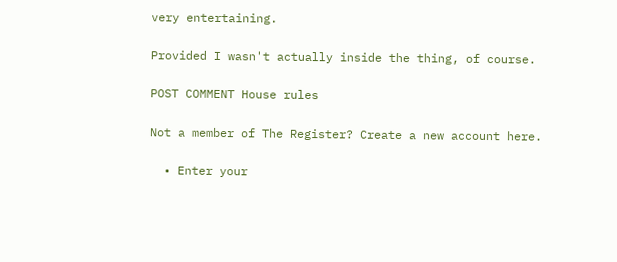very entertaining.

Provided I wasn't actually inside the thing, of course.

POST COMMENT House rules

Not a member of The Register? Create a new account here.

  • Enter your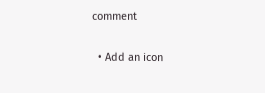comment

  • Add an icon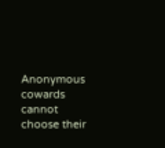Anonymous cowards cannot choose their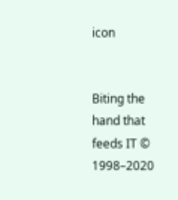icon


Biting the hand that feeds IT © 1998–2020